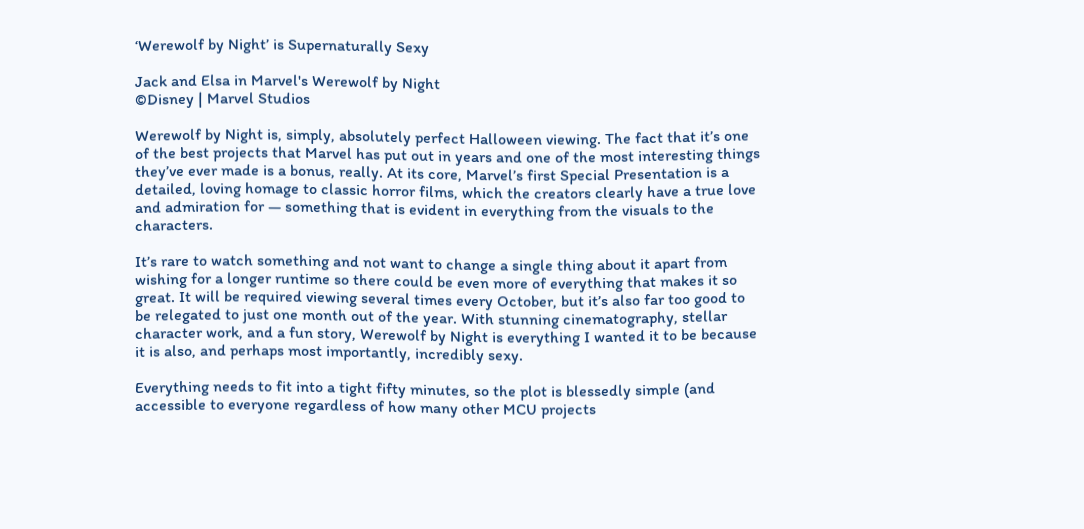‘Werewolf by Night’ is Supernaturally Sexy

Jack and Elsa in Marvel's Werewolf by Night
©Disney | Marvel Studios

Werewolf by Night is, simply, absolutely perfect Halloween viewing. The fact that it’s one of the best projects that Marvel has put out in years and one of the most interesting things they’ve ever made is a bonus, really. At its core, Marvel’s first Special Presentation is a detailed, loving homage to classic horror films, which the creators clearly have a true love and admiration for — something that is evident in everything from the visuals to the characters.

It’s rare to watch something and not want to change a single thing about it apart from wishing for a longer runtime so there could be even more of everything that makes it so great. It will be required viewing several times every October, but it’s also far too good to be relegated to just one month out of the year. With stunning cinematography, stellar character work, and a fun story, Werewolf by Night is everything I wanted it to be because it is also, and perhaps most importantly, incredibly sexy.

Everything needs to fit into a tight fifty minutes, so the plot is blessedly simple (and accessible to everyone regardless of how many other MCU projects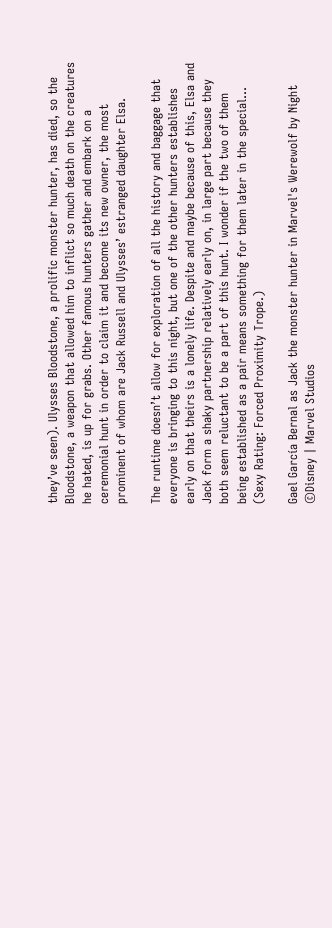they’ve seen). Ulysses Bloodstone, a prolific monster hunter, has died, so the Bloodstone, a weapon that allowed him to inflict so much death on the creatures he hated, is up for grabs. Other famous hunters gather and embark on a ceremonial hunt in order to claim it and become its new owner, the most prominent of whom are Jack Russell and Ulysses’ estranged daughter Elsa.

The runtime doesn’t allow for exploration of all the history and baggage that everyone is bringing to this night, but one of the other hunters establishes early on that theirs is a lonely life. Despite and maybe because of this, Elsa and Jack form a shaky partnership relatively early on, in large part because they both seem reluctant to be a part of this hunt. I wonder if the two of them being established as a pair means something for them later in the special… (Sexy Rating: Forced Proximity Trope.)

Gael García Bernal as Jack the monster hunter in Marvel's Werewolf by Night
©Disney | Marvel Studios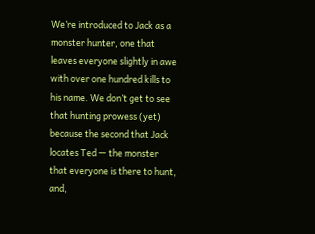We’re introduced to Jack as a monster hunter, one that leaves everyone slightly in awe with over one hundred kills to his name. We don’t get to see that hunting prowess (yet) because the second that Jack locates Ted — the monster that everyone is there to hunt, and,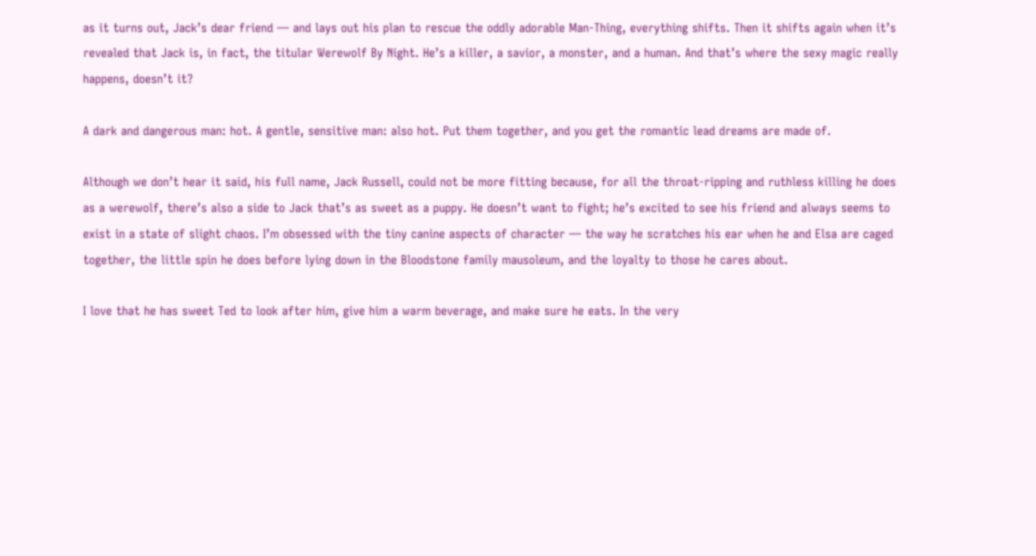as it turns out, Jack’s dear friend — and lays out his plan to rescue the oddly adorable Man-Thing, everything shifts. Then it shifts again when it’s revealed that Jack is, in fact, the titular Werewolf By Night. He’s a killer, a savior, a monster, and a human. And that’s where the sexy magic really happens, doesn’t it?

A dark and dangerous man: hot. A gentle, sensitive man: also hot. Put them together, and you get the romantic lead dreams are made of.

Although we don’t hear it said, his full name, Jack Russell, could not be more fitting because, for all the throat-ripping and ruthless killing he does as a werewolf, there’s also a side to Jack that’s as sweet as a puppy. He doesn’t want to fight; he’s excited to see his friend and always seems to exist in a state of slight chaos. I’m obsessed with the tiny canine aspects of character — the way he scratches his ear when he and Elsa are caged together, the little spin he does before lying down in the Bloodstone family mausoleum, and the loyalty to those he cares about.

I love that he has sweet Ted to look after him, give him a warm beverage, and make sure he eats. In the very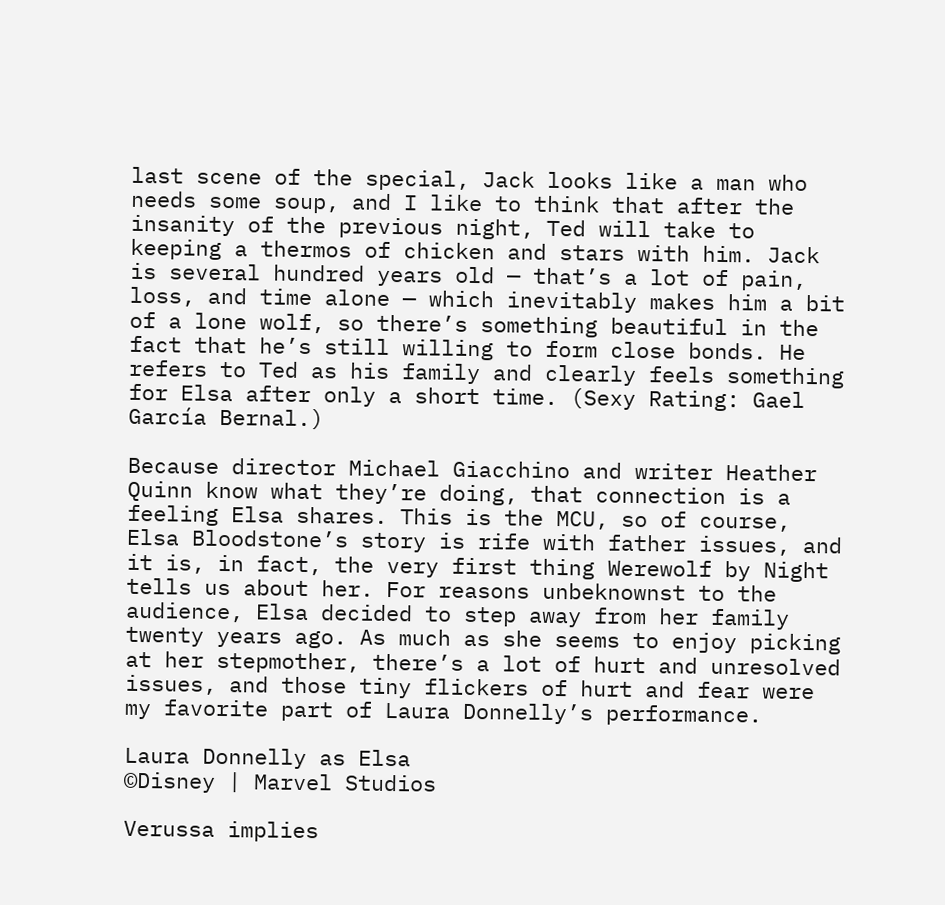last scene of the special, Jack looks like a man who needs some soup, and I like to think that after the insanity of the previous night, Ted will take to keeping a thermos of chicken and stars with him. Jack is several hundred years old — that’s a lot of pain, loss, and time alone — which inevitably makes him a bit of a lone wolf, so there’s something beautiful in the fact that he’s still willing to form close bonds. He refers to Ted as his family and clearly feels something for Elsa after only a short time. (Sexy Rating: Gael García Bernal.)

Because director Michael Giacchino and writer Heather Quinn know what they’re doing, that connection is a feeling Elsa shares. This is the MCU, so of course, Elsa Bloodstone’s story is rife with father issues, and it is, in fact, the very first thing Werewolf by Night tells us about her. For reasons unbeknownst to the audience, Elsa decided to step away from her family twenty years ago. As much as she seems to enjoy picking at her stepmother, there’s a lot of hurt and unresolved issues, and those tiny flickers of hurt and fear were my favorite part of Laura Donnelly’s performance.

Laura Donnelly as Elsa
©Disney | Marvel Studios

Verussa implies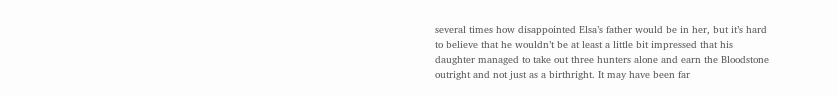several times how disappointed Elsa’s father would be in her, but it’s hard to believe that he wouldn’t be at least a little bit impressed that his daughter managed to take out three hunters alone and earn the Bloodstone outright and not just as a birthright. It may have been far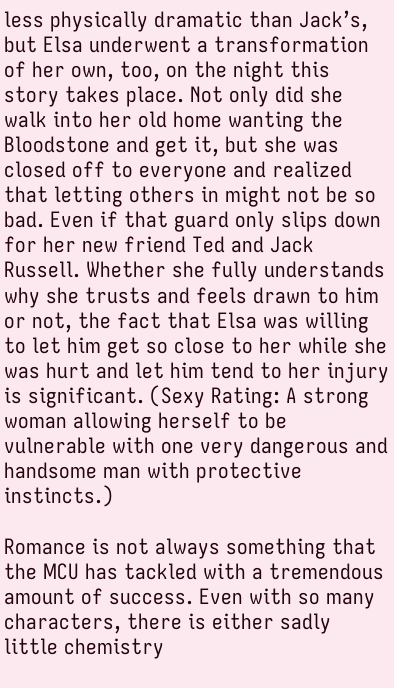less physically dramatic than Jack’s, but Elsa underwent a transformation of her own, too, on the night this story takes place. Not only did she walk into her old home wanting the Bloodstone and get it, but she was closed off to everyone and realized that letting others in might not be so bad. Even if that guard only slips down for her new friend Ted and Jack Russell. Whether she fully understands why she trusts and feels drawn to him or not, the fact that Elsa was willing to let him get so close to her while she was hurt and let him tend to her injury is significant. (Sexy Rating: A strong woman allowing herself to be vulnerable with one very dangerous and handsome man with protective instincts.)

Romance is not always something that the MCU has tackled with a tremendous amount of success. Even with so many characters, there is either sadly little chemistry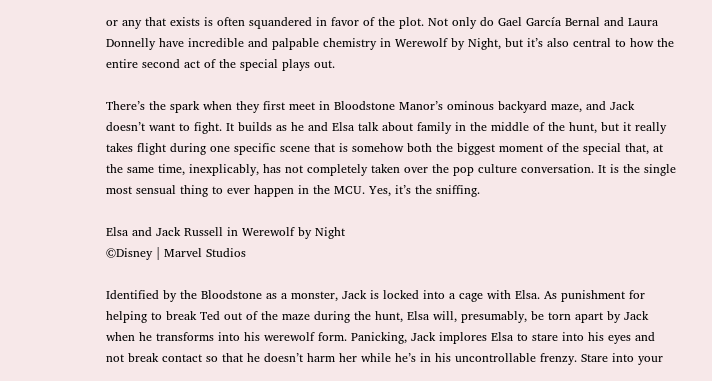or any that exists is often squandered in favor of the plot. Not only do Gael García Bernal and Laura Donnelly have incredible and palpable chemistry in Werewolf by Night, but it’s also central to how the entire second act of the special plays out.

There’s the spark when they first meet in Bloodstone Manor’s ominous backyard maze, and Jack doesn’t want to fight. It builds as he and Elsa talk about family in the middle of the hunt, but it really takes flight during one specific scene that is somehow both the biggest moment of the special that, at the same time, inexplicably, has not completely taken over the pop culture conversation. It is the single most sensual thing to ever happen in the MCU. Yes, it’s the sniffing.

Elsa and Jack Russell in Werewolf by Night
©Disney | Marvel Studios

Identified by the Bloodstone as a monster, Jack is locked into a cage with Elsa. As punishment for helping to break Ted out of the maze during the hunt, Elsa will, presumably, be torn apart by Jack when he transforms into his werewolf form. Panicking, Jack implores Elsa to stare into his eyes and not break contact so that he doesn’t harm her while he’s in his uncontrollable frenzy. Stare into your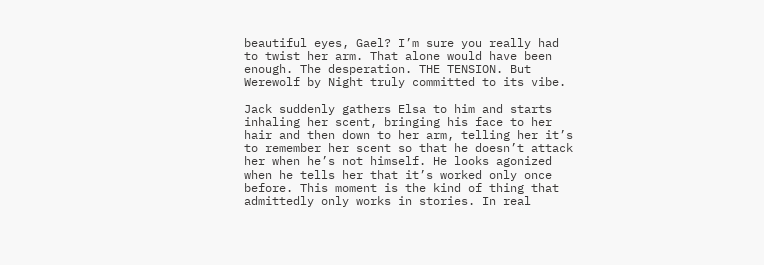beautiful eyes, Gael? I’m sure you really had to twist her arm. That alone would have been enough. The desperation. THE TENSION. But Werewolf by Night truly committed to its vibe.

Jack suddenly gathers Elsa to him and starts inhaling her scent, bringing his face to her hair and then down to her arm, telling her it’s to remember her scent so that he doesn’t attack her when he’s not himself. He looks agonized when he tells her that it’s worked only once before. This moment is the kind of thing that admittedly only works in stories. In real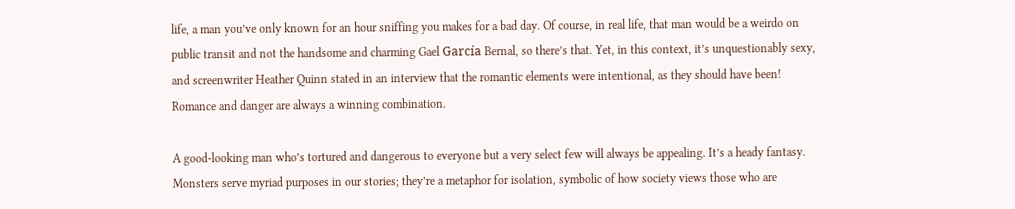life, a man you’ve only known for an hour sniffing you makes for a bad day. Of course, in real life, that man would be a weirdo on public transit and not the handsome and charming Gael García Bernal, so there’s that. Yet, in this context, it’s unquestionably sexy, and screenwriter Heather Quinn stated in an interview that the romantic elements were intentional, as they should have been! Romance and danger are always a winning combination.

A good-looking man who’s tortured and dangerous to everyone but a very select few will always be appealing. It’s a heady fantasy. Monsters serve myriad purposes in our stories; they’re a metaphor for isolation, symbolic of how society views those who are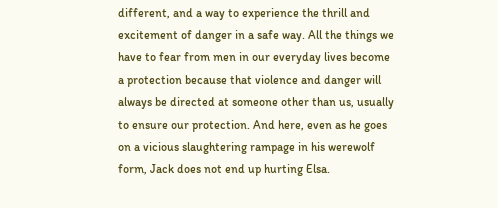different, and a way to experience the thrill and excitement of danger in a safe way. All the things we have to fear from men in our everyday lives become a protection because that violence and danger will always be directed at someone other than us, usually to ensure our protection. And here, even as he goes on a vicious slaughtering rampage in his werewolf form, Jack does not end up hurting Elsa.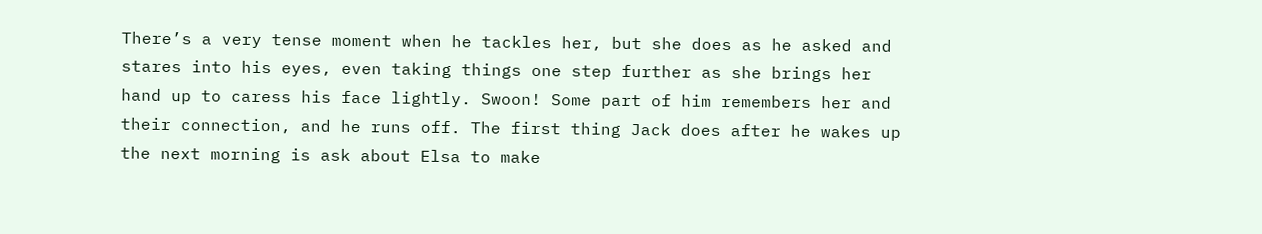There’s a very tense moment when he tackles her, but she does as he asked and stares into his eyes, even taking things one step further as she brings her hand up to caress his face lightly. Swoon! Some part of him remembers her and their connection, and he runs off. The first thing Jack does after he wakes up the next morning is ask about Elsa to make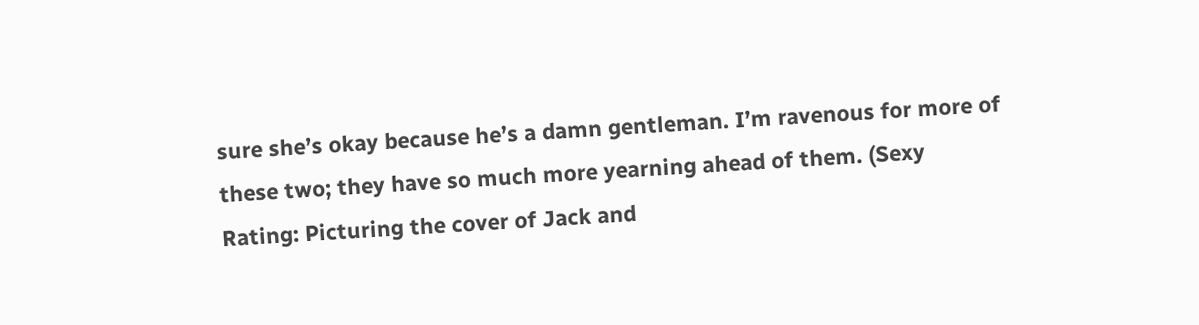sure she’s okay because he’s a damn gentleman. I’m ravenous for more of these two; they have so much more yearning ahead of them. (Sexy Rating: Picturing the cover of Jack and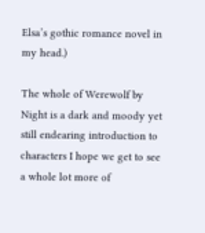Elsa’s gothic romance novel in my head.)

The whole of Werewolf by Night is a dark and moody yet still endearing introduction to characters I hope we get to see a whole lot more of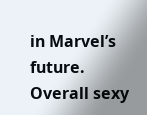in Marvel’s future. Overall sexy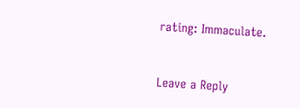rating: Immaculate.


Leave a Reply